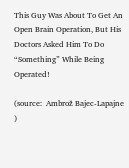This Guy Was About To Get An Open Brain Operation, But His Doctors Asked Him To Do “Something” While Being Operated!

(source:  Ambrož Bajec-Lapajne )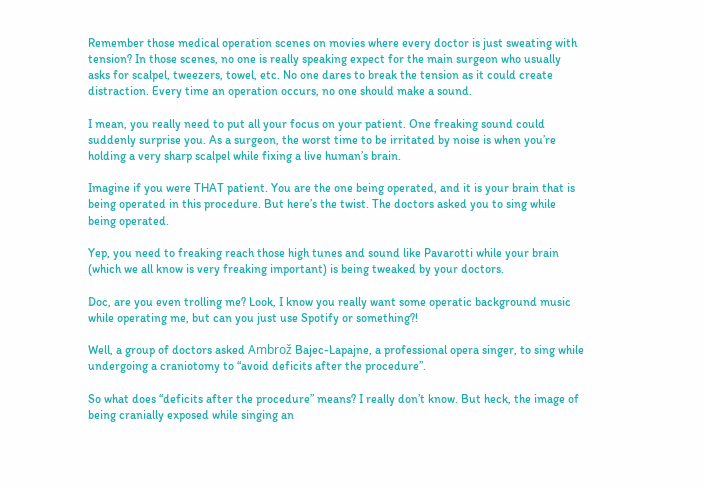Remember those medical operation scenes on movies where every doctor is just sweating with tension? In those scenes, no one is really speaking expect for the main surgeon who usually asks for scalpel, tweezers, towel, etc. No one dares to break the tension as it could create distraction. Every time an operation occurs, no one should make a sound.

I mean, you really need to put all your focus on your patient. One freaking sound could suddenly surprise you. As a surgeon, the worst time to be irritated by noise is when you’re holding a very sharp scalpel while fixing a live human’s brain.

Imagine if you were THAT patient. You are the one being operated, and it is your brain that is being operated in this procedure. But here’s the twist. The doctors asked you to sing while being operated.

Yep, you need to freaking reach those high tunes and sound like Pavarotti while your brain (which we all know is very freaking important) is being tweaked by your doctors.

Doc, are you even trolling me? Look, I know you really want some operatic background music while operating me, but can you just use Spotify or something?!

Well, a group of doctors asked Ambrož Bajec-Lapajne, a professional opera singer, to sing while undergoing a craniotomy to “avoid deficits after the procedure”.

So what does “deficits after the procedure” means? I really don’t know. But heck, the image of being cranially exposed while singing an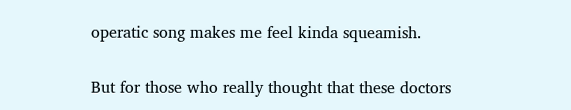operatic song makes me feel kinda squeamish.

But for those who really thought that these doctors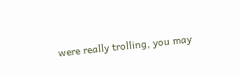were really trolling, you may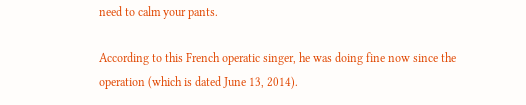need to calm your pants.

According to this French operatic singer, he was doing fine now since the operation (which is dated June 13, 2014).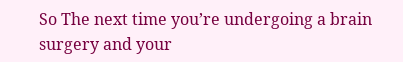So The next time you’re undergoing a brain surgery and your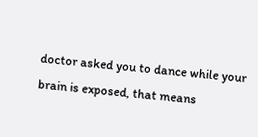doctor asked you to dance while your brain is exposed, that means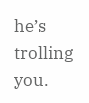he’s trolling you.